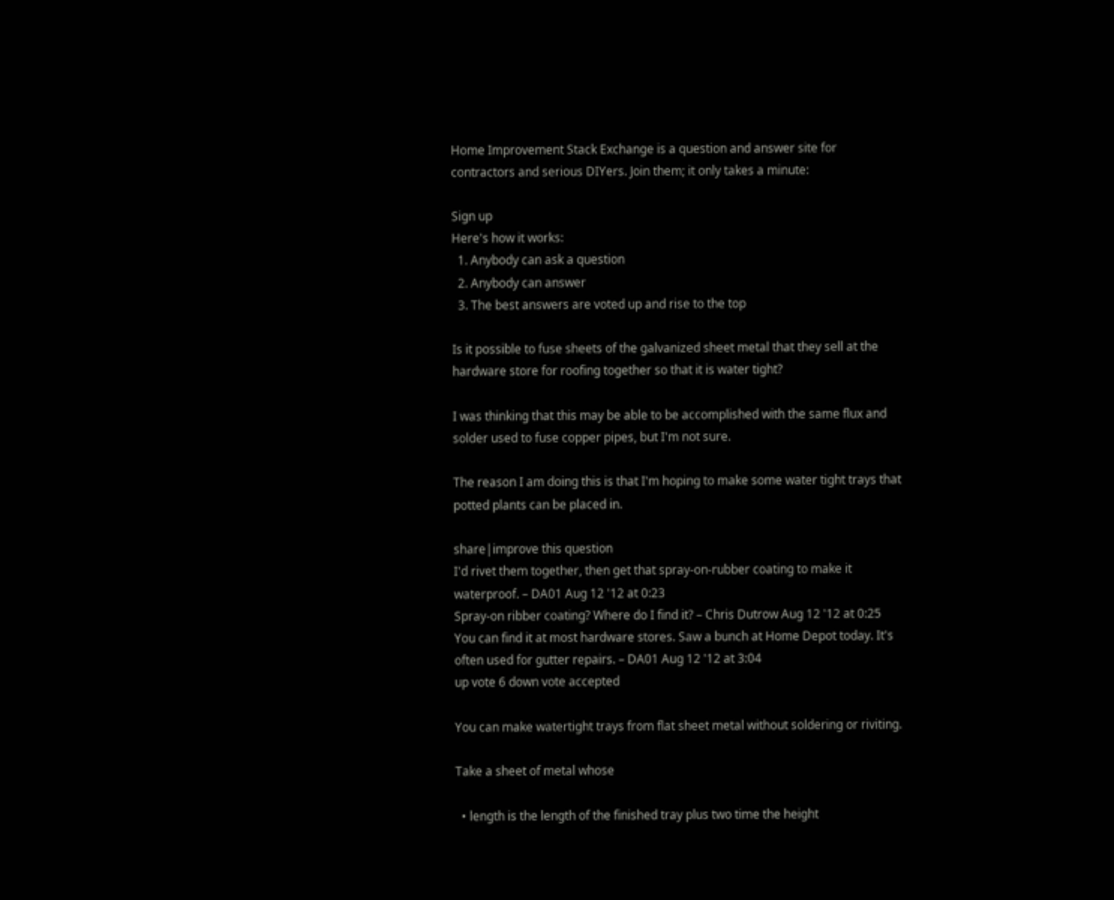Home Improvement Stack Exchange is a question and answer site for contractors and serious DIYers. Join them; it only takes a minute:

Sign up
Here's how it works:
  1. Anybody can ask a question
  2. Anybody can answer
  3. The best answers are voted up and rise to the top

Is it possible to fuse sheets of the galvanized sheet metal that they sell at the hardware store for roofing together so that it is water tight?

I was thinking that this may be able to be accomplished with the same flux and solder used to fuse copper pipes, but I'm not sure.

The reason I am doing this is that I'm hoping to make some water tight trays that potted plants can be placed in.

share|improve this question
I'd rivet them together, then get that spray-on-rubber coating to make it waterproof. – DA01 Aug 12 '12 at 0:23
Spray-on ribber coating? Where do I find it? – Chris Dutrow Aug 12 '12 at 0:25
You can find it at most hardware stores. Saw a bunch at Home Depot today. It's often used for gutter repairs. – DA01 Aug 12 '12 at 3:04
up vote 6 down vote accepted

You can make watertight trays from flat sheet metal without soldering or riviting.

Take a sheet of metal whose

  • length is the length of the finished tray plus two time the height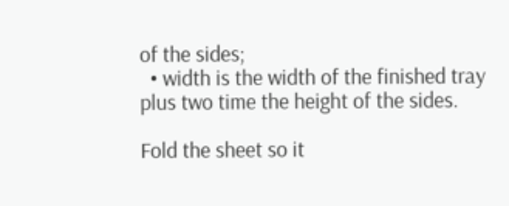of the sides;
  • width is the width of the finished tray plus two time the height of the sides.

Fold the sheet so it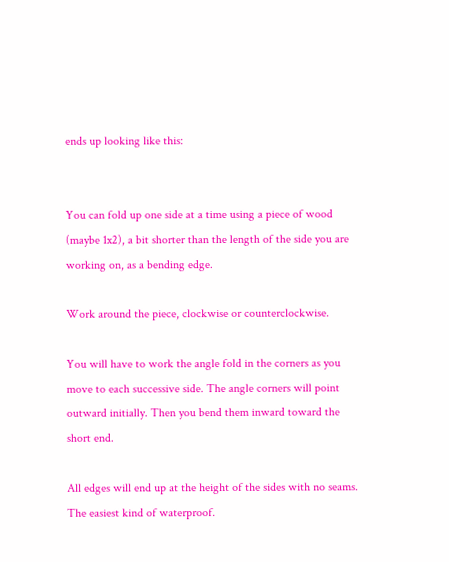ends up looking like this:


You can fold up one side at a time using a piece of wood (maybe 1x2), a bit shorter than the length of the side you are working on, as a bending edge.

Work around the piece, clockwise or counterclockwise.

You will have to work the angle fold in the corners as you move to each successive side. The angle corners will point outward initially. Then you bend them inward toward the short end.

All edges will end up at the height of the sides with no seams. The easiest kind of waterproof.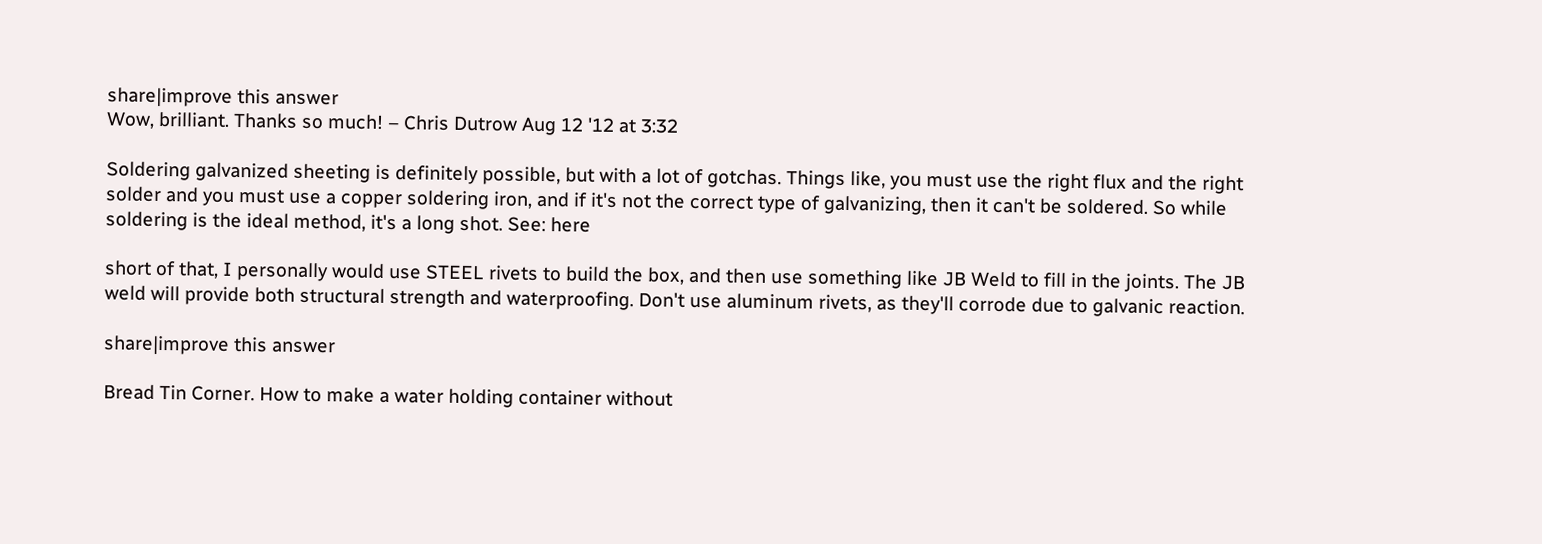share|improve this answer
Wow, brilliant. Thanks so much! – Chris Dutrow Aug 12 '12 at 3:32

Soldering galvanized sheeting is definitely possible, but with a lot of gotchas. Things like, you must use the right flux and the right solder and you must use a copper soldering iron, and if it's not the correct type of galvanizing, then it can't be soldered. So while soldering is the ideal method, it's a long shot. See: here

short of that, I personally would use STEEL rivets to build the box, and then use something like JB Weld to fill in the joints. The JB weld will provide both structural strength and waterproofing. Don't use aluminum rivets, as they'll corrode due to galvanic reaction.

share|improve this answer

Bread Tin Corner. How to make a water holding container without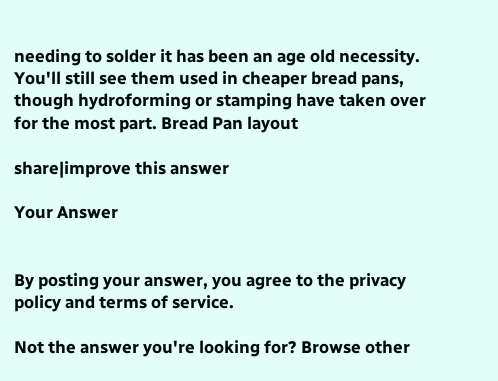needing to solder it has been an age old necessity. You'll still see them used in cheaper bread pans, though hydroforming or stamping have taken over for the most part. Bread Pan layout

share|improve this answer

Your Answer


By posting your answer, you agree to the privacy policy and terms of service.

Not the answer you're looking for? Browse other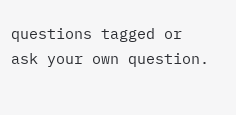questions tagged or ask your own question.